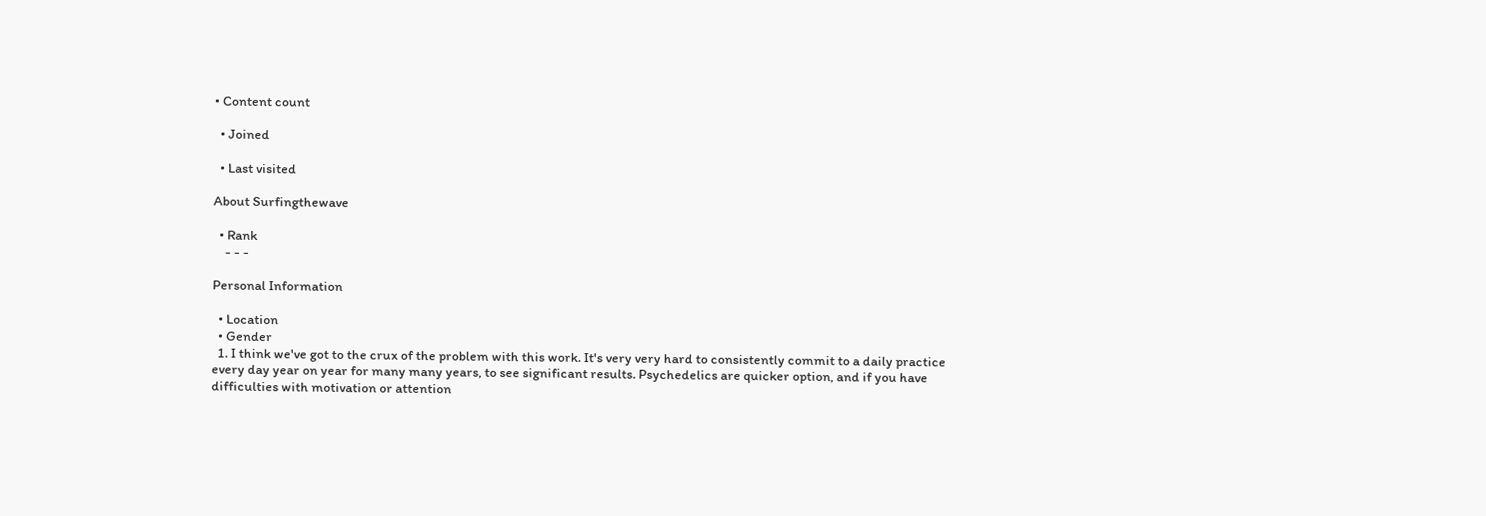• Content count

  • Joined

  • Last visited

About Surfingthewave

  • Rank
    - - -

Personal Information

  • Location
  • Gender
  1. I think we've got to the crux of the problem with this work. It's very very hard to consistently commit to a daily practice every day year on year for many many years, to see significant results. Psychedelics are quicker option, and if you have difficulties with motivation or attention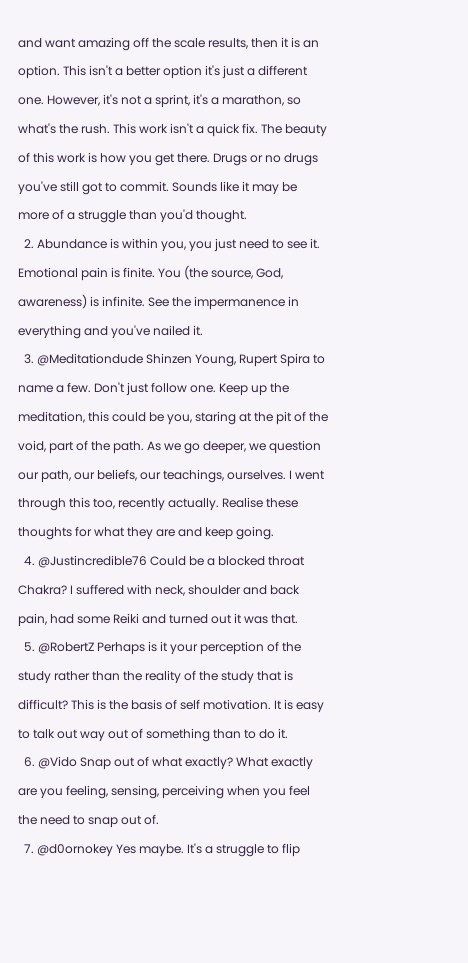and want amazing off the scale results, then it is an option. This isn't a better option it's just a different one. However, it's not a sprint, it's a marathon, so what's the rush. This work isn't a quick fix. The beauty of this work is how you get there. Drugs or no drugs you've still got to commit. Sounds like it may be more of a struggle than you'd thought.
  2. Abundance is within you, you just need to see it. Emotional pain is finite. You (the source, God, awareness) is infinite. See the impermanence in everything and you've nailed it.
  3. @Meditationdude Shinzen Young, Rupert Spira to name a few. Don't just follow one. Keep up the meditation, this could be you, staring at the pit of the void, part of the path. As we go deeper, we question our path, our beliefs, our teachings, ourselves. I went through this too, recently actually. Realise these thoughts for what they are and keep going.
  4. @Justincredible76 Could be a blocked throat Chakra? I suffered with neck, shoulder and back pain, had some Reiki and turned out it was that.
  5. @RobertZ Perhaps is it your perception of the study rather than the reality of the study that is difficult? This is the basis of self motivation. It is easy to talk out way out of something than to do it.
  6. @Vido Snap out of what exactly? What exactly are you feeling, sensing, perceiving when you feel the need to snap out of.
  7. @d0ornokey Yes maybe. It's a struggle to flip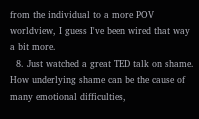from the individual to a more POV worldview, I guess I've been wired that way a bit more.
  8. Just watched a great TED talk on shame. How underlying shame can be the cause of many emotional difficulties,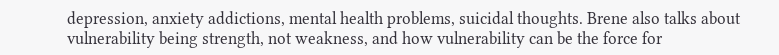depression, anxiety addictions, mental health problems, suicidal thoughts. Brene also talks about vulnerability being strength, not weakness, and how vulnerability can be the force for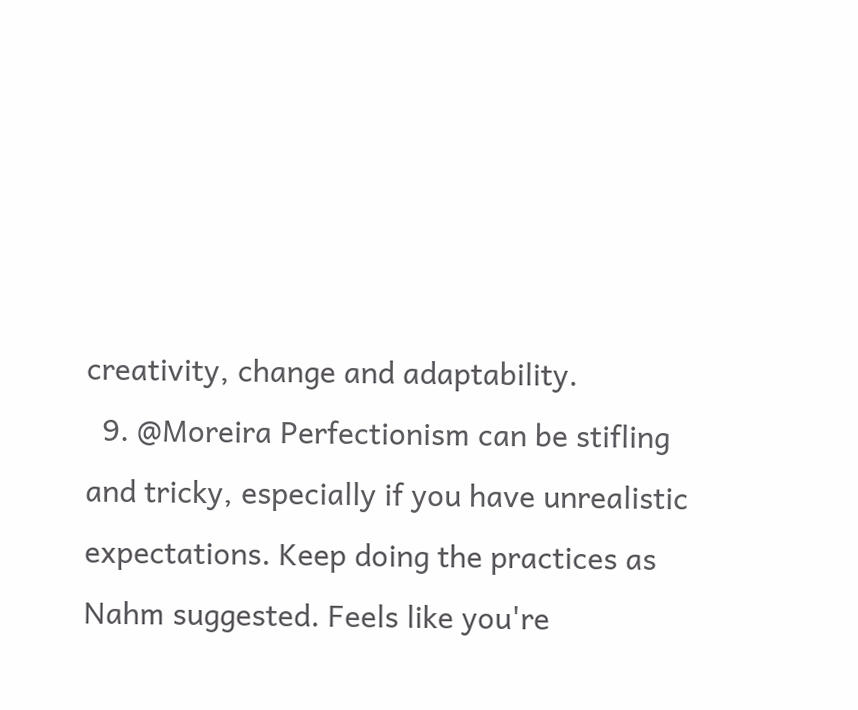creativity, change and adaptability.
  9. @Moreira Perfectionism can be stifling and tricky, especially if you have unrealistic expectations. Keep doing the practices as Nahm suggested. Feels like you're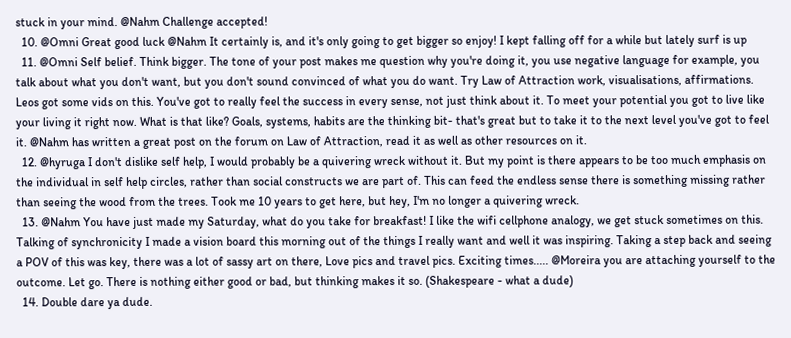stuck in your mind. @Nahm Challenge accepted!
  10. @Omni Great good luck @Nahm It certainly is, and it's only going to get bigger so enjoy! I kept falling off for a while but lately surf is up
  11. @Omni Self belief. Think bigger. The tone of your post makes me question why you're doing it, you use negative language for example, you talk about what you don't want, but you don't sound convinced of what you do want. Try Law of Attraction work, visualisations, affirmations. Leos got some vids on this. You've got to really feel the success in every sense, not just think about it. To meet your potential you got to live like your living it right now. What is that like? Goals, systems, habits are the thinking bit- that's great but to take it to the next level you've got to feel it. @Nahm has written a great post on the forum on Law of Attraction, read it as well as other resources on it.
  12. @hyruga I don't dislike self help, I would probably be a quivering wreck without it. But my point is there appears to be too much emphasis on the individual in self help circles, rather than social constructs we are part of. This can feed the endless sense there is something missing rather than seeing the wood from the trees. Took me 10 years to get here, but hey, I'm no longer a quivering wreck.
  13. @Nahm You have just made my Saturday, what do you take for breakfast! I like the wifi cellphone analogy, we get stuck sometimes on this. Talking of synchronicity I made a vision board this morning out of the things I really want and well it was inspiring. Taking a step back and seeing a POV of this was key, there was a lot of sassy art on there, Love pics and travel pics. Exciting times..... @Moreira you are attaching yourself to the outcome. Let go. There is nothing either good or bad, but thinking makes it so. (Shakespeare - what a dude)
  14. Double dare ya dude.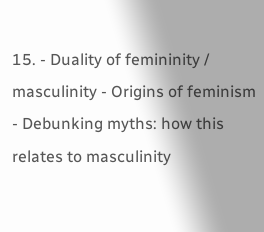15. - Duality of femininity / masculinity - Origins of feminism - Debunking myths: how this relates to masculinity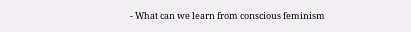- What can we learn from conscious feminism